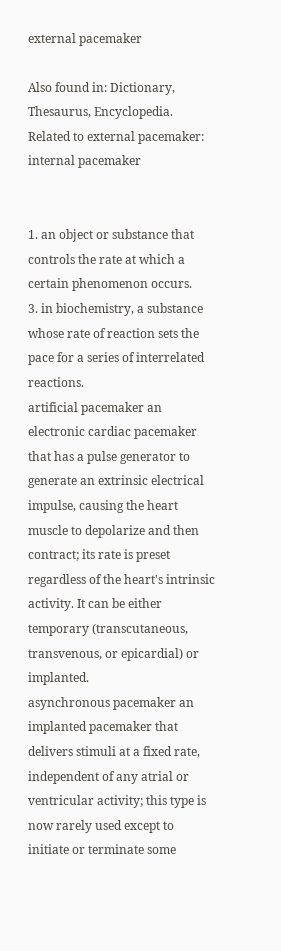external pacemaker

Also found in: Dictionary, Thesaurus, Encyclopedia.
Related to external pacemaker: internal pacemaker


1. an object or substance that controls the rate at which a certain phenomenon occurs.
3. in biochemistry, a substance whose rate of reaction sets the pace for a series of interrelated reactions.
artificial pacemaker an electronic cardiac pacemaker that has a pulse generator to generate an extrinsic electrical impulse, causing the heart muscle to depolarize and then contract; its rate is preset regardless of the heart's intrinsic activity. It can be either temporary (transcutaneous, transvenous, or epicardial) or implanted.
asynchronous pacemaker an implanted pacemaker that delivers stimuli at a fixed rate, independent of any atrial or ventricular activity; this type is now rarely used except to initiate or terminate some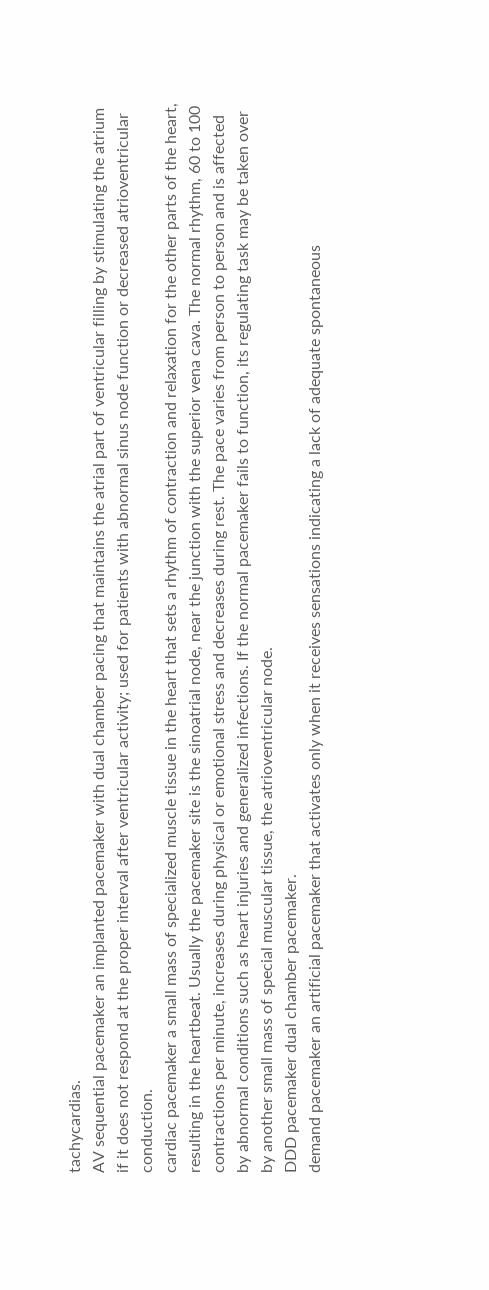tachycardias.
AV sequential pacemaker an implanted pacemaker with dual chamber pacing that maintains the atrial part of ventricular filling by stimulating the atrium if it does not respond at the proper interval after ventricular activity; used for patients with abnormal sinus node function or decreased atrioventricular conduction.
cardiac pacemaker a small mass of specialized muscle tissue in the heart that sets a rhythm of contraction and relaxation for the other parts of the heart, resulting in the heartbeat. Usually the pacemaker site is the sinoatrial node, near the junction with the superior vena cava. The normal rhythm, 60 to 100 contractions per minute, increases during physical or emotional stress and decreases during rest. The pace varies from person to person and is affected by abnormal conditions such as heart injuries and generalized infections. If the normal pacemaker fails to function, its regulating task may be taken over by another small mass of special muscular tissue, the atrioventricular node.
DDD pacemaker dual chamber pacemaker.
demand pacemaker an artificial pacemaker that activates only when it receives sensations indicating a lack of adequate spontaneous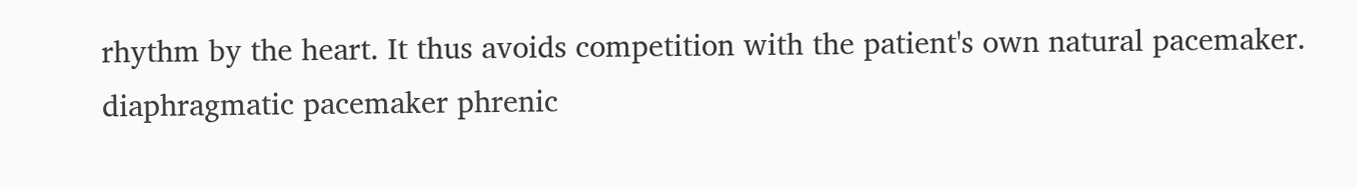rhythm by the heart. It thus avoids competition with the patient's own natural pacemaker.
diaphragmatic pacemaker phrenic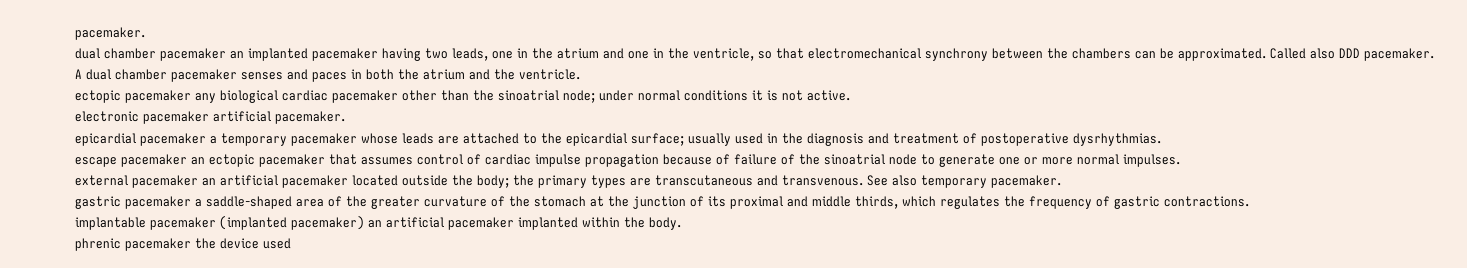pacemaker.
dual chamber pacemaker an implanted pacemaker having two leads, one in the atrium and one in the ventricle, so that electromechanical synchrony between the chambers can be approximated. Called also DDD pacemaker.
A dual chamber pacemaker senses and paces in both the atrium and the ventricle.
ectopic pacemaker any biological cardiac pacemaker other than the sinoatrial node; under normal conditions it is not active.
electronic pacemaker artificial pacemaker.
epicardial pacemaker a temporary pacemaker whose leads are attached to the epicardial surface; usually used in the diagnosis and treatment of postoperative dysrhythmias.
escape pacemaker an ectopic pacemaker that assumes control of cardiac impulse propagation because of failure of the sinoatrial node to generate one or more normal impulses.
external pacemaker an artificial pacemaker located outside the body; the primary types are transcutaneous and transvenous. See also temporary pacemaker.
gastric pacemaker a saddle-shaped area of the greater curvature of the stomach at the junction of its proximal and middle thirds, which regulates the frequency of gastric contractions.
implantable pacemaker (implanted pacemaker) an artificial pacemaker implanted within the body.
phrenic pacemaker the device used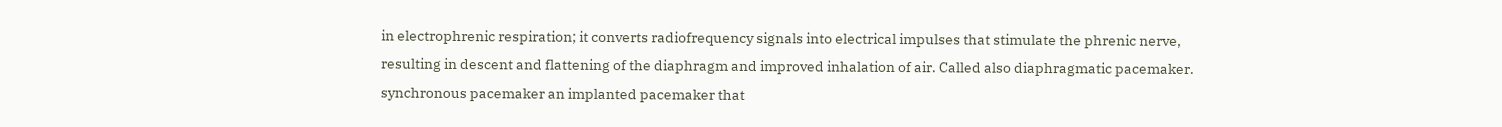in electrophrenic respiration; it converts radiofrequency signals into electrical impulses that stimulate the phrenic nerve, resulting in descent and flattening of the diaphragm and improved inhalation of air. Called also diaphragmatic pacemaker.
synchronous pacemaker an implanted pacemaker that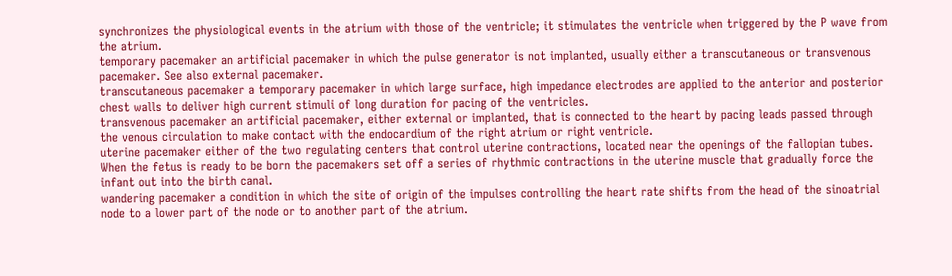synchronizes the physiological events in the atrium with those of the ventricle; it stimulates the ventricle when triggered by the P wave from the atrium.
temporary pacemaker an artificial pacemaker in which the pulse generator is not implanted, usually either a transcutaneous or transvenous pacemaker. See also external pacemaker.
transcutaneous pacemaker a temporary pacemaker in which large surface, high impedance electrodes are applied to the anterior and posterior chest walls to deliver high current stimuli of long duration for pacing of the ventricles.
transvenous pacemaker an artificial pacemaker, either external or implanted, that is connected to the heart by pacing leads passed through the venous circulation to make contact with the endocardium of the right atrium or right ventricle.
uterine pacemaker either of the two regulating centers that control uterine contractions, located near the openings of the fallopian tubes. When the fetus is ready to be born the pacemakers set off a series of rhythmic contractions in the uterine muscle that gradually force the infant out into the birth canal.
wandering pacemaker a condition in which the site of origin of the impulses controlling the heart rate shifts from the head of the sinoatrial node to a lower part of the node or to another part of the atrium.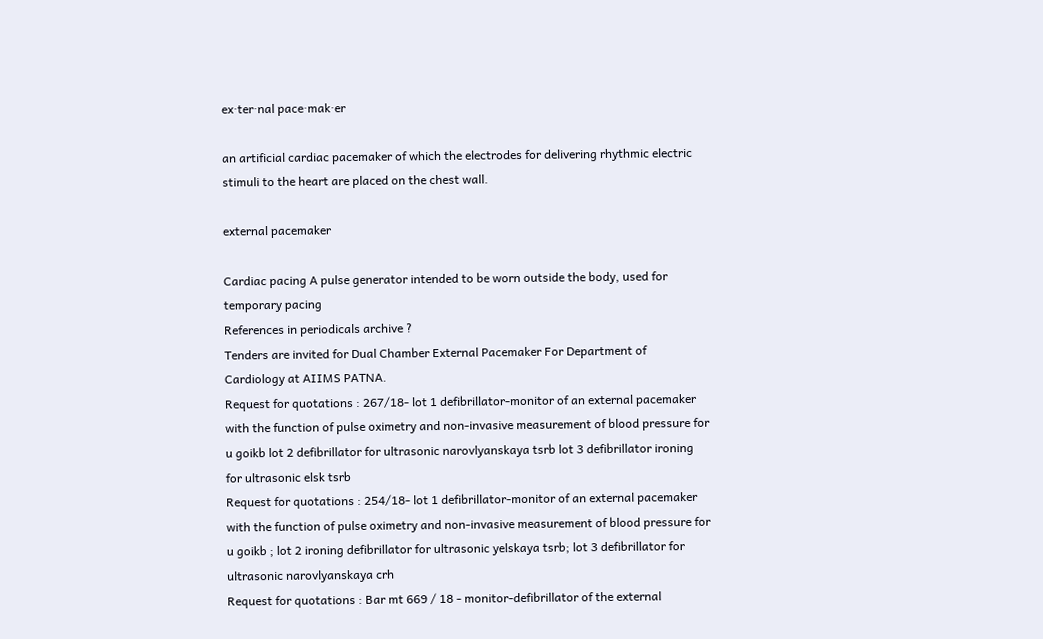ex·ter·nal pace·mak·er

an artificial cardiac pacemaker of which the electrodes for delivering rhythmic electric stimuli to the heart are placed on the chest wall.

external pacemaker

Cardiac pacing A pulse generator intended to be worn outside the body, used for temporary pacing
References in periodicals archive ?
Tenders are invited for Dual Chamber External Pacemaker For Department of Cardiology at AIIMS PATNA.
Request for quotations : 267/18- lot 1 defibrillator-monitor of an external pacemaker with the function of pulse oximetry and non-invasive measurement of blood pressure for u goikb lot 2 defibrillator for ultrasonic narovlyanskaya tsrb lot 3 defibrillator ironing for ultrasonic elsk tsrb
Request for quotations : 254/18- lot 1 defibrillator-monitor of an external pacemaker with the function of pulse oximetry and non-invasive measurement of blood pressure for u goikb ; lot 2 ironing defibrillator for ultrasonic yelskaya tsrb; lot 3 defibrillator for ultrasonic narovlyanskaya crh
Request for quotations : Bar mt 669 / 18 - monitor-defibrillator of the external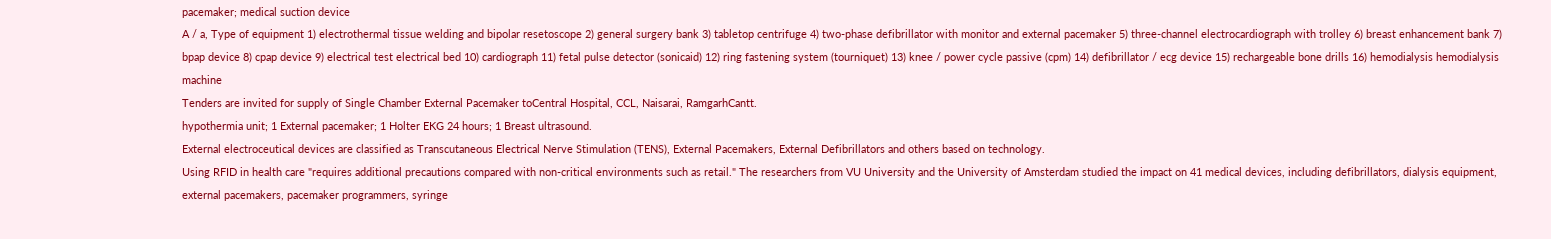pacemaker; medical suction device
A / a, Type of equipment 1) electrothermal tissue welding and bipolar resetoscope 2) general surgery bank 3) tabletop centrifuge 4) two-phase defibrillator with monitor and external pacemaker 5) three-channel electrocardiograph with trolley 6) breast enhancement bank 7) bpap device 8) cpap device 9) electrical test electrical bed 10) cardiograph 11) fetal pulse detector (sonicaid) 12) ring fastening system (tourniquet) 13) knee / power cycle passive (cpm) 14) defibrillator / ecg device 15) rechargeable bone drills 16) hemodialysis hemodialysis machine
Tenders are invited for supply of Single Chamber External Pacemaker toCentral Hospital, CCL, Naisarai, RamgarhCantt.
hypothermia unit; 1 External pacemaker; 1 Holter EKG 24 hours; 1 Breast ultrasound.
External electroceutical devices are classified as Transcutaneous Electrical Nerve Stimulation (TENS), External Pacemakers, External Defibrillators and others based on technology.
Using RFID in health care "requires additional precautions compared with non-critical environments such as retail." The researchers from VU University and the University of Amsterdam studied the impact on 41 medical devices, including defibrillators, dialysis equipment, external pacemakers, pacemaker programmers, syringe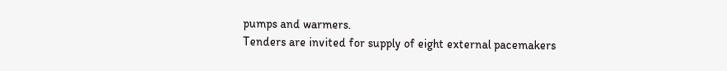pumps and warmers.
Tenders are invited for supply of eight external pacemakers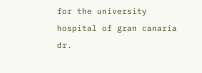for the university hospital of gran canaria dr.